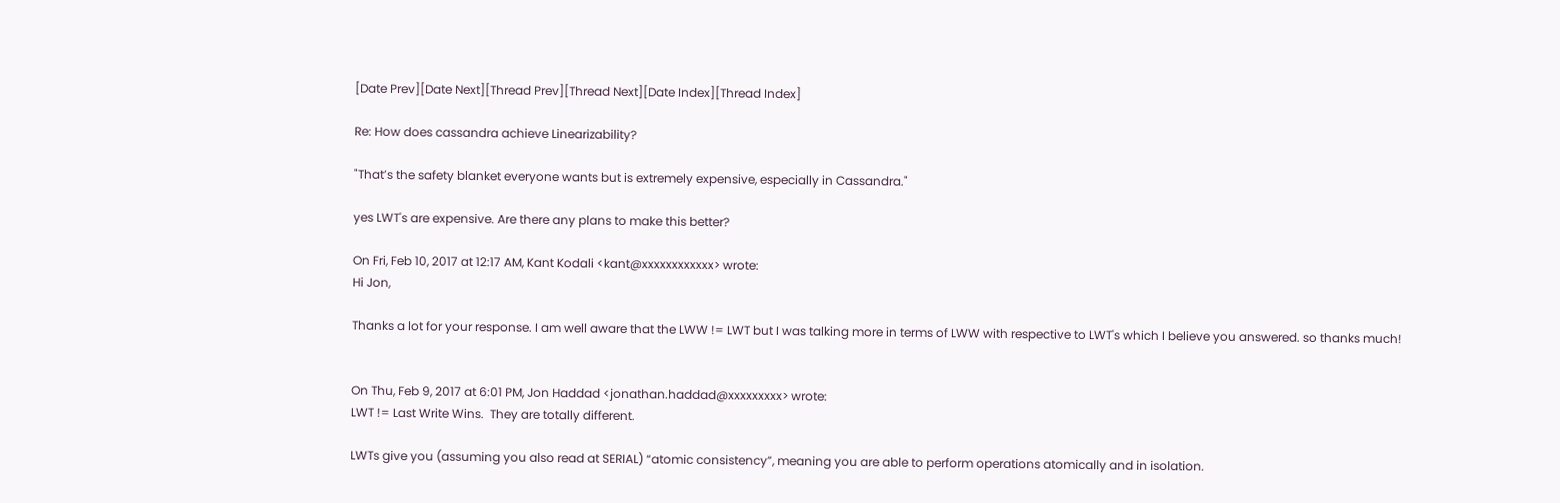[Date Prev][Date Next][Thread Prev][Thread Next][Date Index][Thread Index]

Re: How does cassandra achieve Linearizability?

"That’s the safety blanket everyone wants but is extremely expensive, especially in Cassandra."

yes LWT's are expensive. Are there any plans to make this better?

On Fri, Feb 10, 2017 at 12:17 AM, Kant Kodali <kant@xxxxxxxxxxxx> wrote:
Hi Jon,

Thanks a lot for your response. I am well aware that the LWW != LWT but I was talking more in terms of LWW with respective to LWT's which I believe you answered. so thanks much!


On Thu, Feb 9, 2017 at 6:01 PM, Jon Haddad <jonathan.haddad@xxxxxxxxx> wrote:
LWT != Last Write Wins.  They are totally different.

LWTs give you (assuming you also read at SERIAL) “atomic consistency”, meaning you are able to perform operations atomically and in isolation.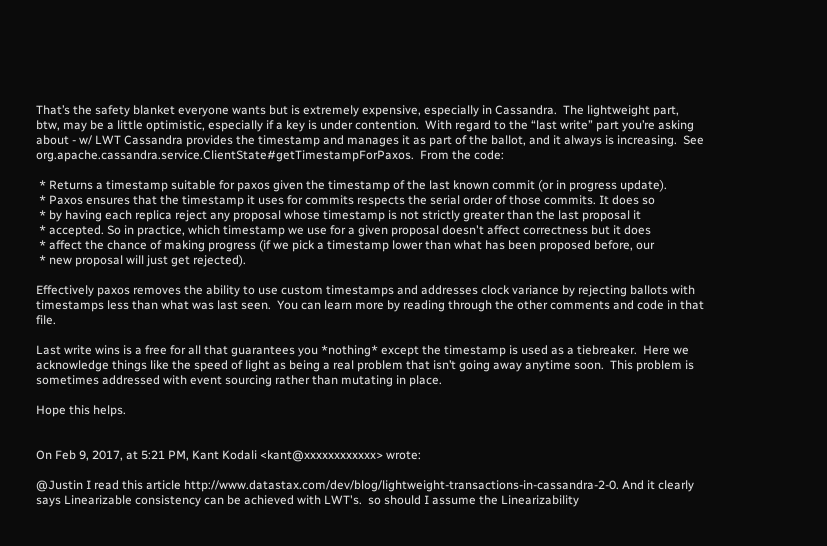That’s the safety blanket everyone wants but is extremely expensive, especially in Cassandra.  The lightweight part, btw, may be a little optimistic, especially if a key is under contention.  With regard to the “last write” part you’re asking about - w/ LWT Cassandra provides the timestamp and manages it as part of the ballot, and it always is increasing.  See org.apache.cassandra.service.ClientState#getTimestampForPaxos.  From the code:

 * Returns a timestamp suitable for paxos given the timestamp of the last known commit (or in progress update).
 * Paxos ensures that the timestamp it uses for commits respects the serial order of those commits. It does so
 * by having each replica reject any proposal whose timestamp is not strictly greater than the last proposal it
 * accepted. So in practice, which timestamp we use for a given proposal doesn't affect correctness but it does
 * affect the chance of making progress (if we pick a timestamp lower than what has been proposed before, our
 * new proposal will just get rejected).

Effectively paxos removes the ability to use custom timestamps and addresses clock variance by rejecting ballots with timestamps less than what was last seen.  You can learn more by reading through the other comments and code in that file.

Last write wins is a free for all that guarantees you *nothing* except the timestamp is used as a tiebreaker.  Here we acknowledge things like the speed of light as being a real problem that isn’t going away anytime soon.  This problem is sometimes addressed with event sourcing rather than mutating in place.

Hope this helps.


On Feb 9, 2017, at 5:21 PM, Kant Kodali <kant@xxxxxxxxxxxx> wrote:

@Justin I read this article http://www.datastax.com/dev/blog/lightweight-transactions-in-cassandra-2-0. And it clearly says Linearizable consistency can be achieved with LWT's.  so should I assume the Linearizability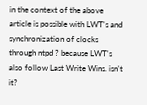in the context of the above article is possible with LWT's and synchronization of clocks through ntpd ? because LWT's also follow Last Write Wins. isn't it?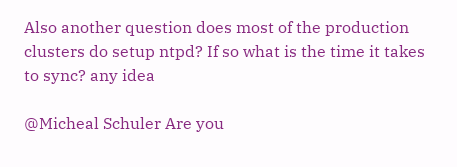Also another question does most of the production clusters do setup ntpd? If so what is the time it takes to sync? any idea

@Micheal Schuler Are you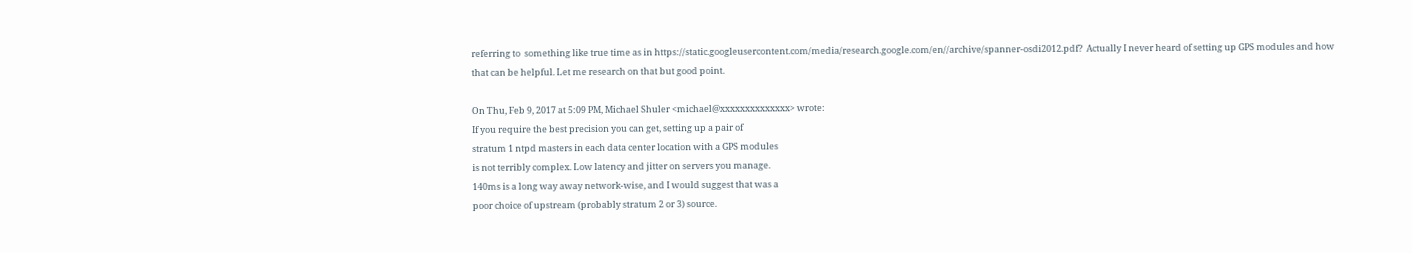referring to  something like true time as in https://static.googleusercontent.com/media/research.google.com/en//archive/spanner-osdi2012.pdf?  Actually I never heard of setting up GPS modules and how that can be helpful. Let me research on that but good point.

On Thu, Feb 9, 2017 at 5:09 PM, Michael Shuler <michael@xxxxxxxxxxxxxx> wrote:
If you require the best precision you can get, setting up a pair of
stratum 1 ntpd masters in each data center location with a GPS modules
is not terribly complex. Low latency and jitter on servers you manage.
140ms is a long way away network-wise, and I would suggest that was a
poor choice of upstream (probably stratum 2 or 3) source.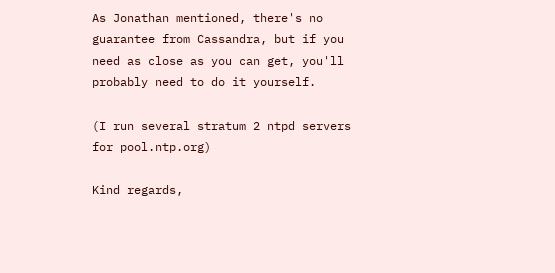As Jonathan mentioned, there's no guarantee from Cassandra, but if you
need as close as you can get, you'll probably need to do it yourself.

(I run several stratum 2 ntpd servers for pool.ntp.org)

Kind regards,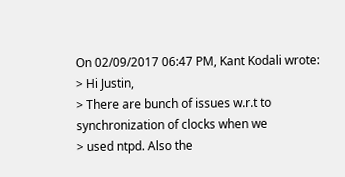On 02/09/2017 06:47 PM, Kant Kodali wrote:
> Hi Justin,
> There are bunch of issues w.r.t to synchronization of clocks when we
> used ntpd. Also the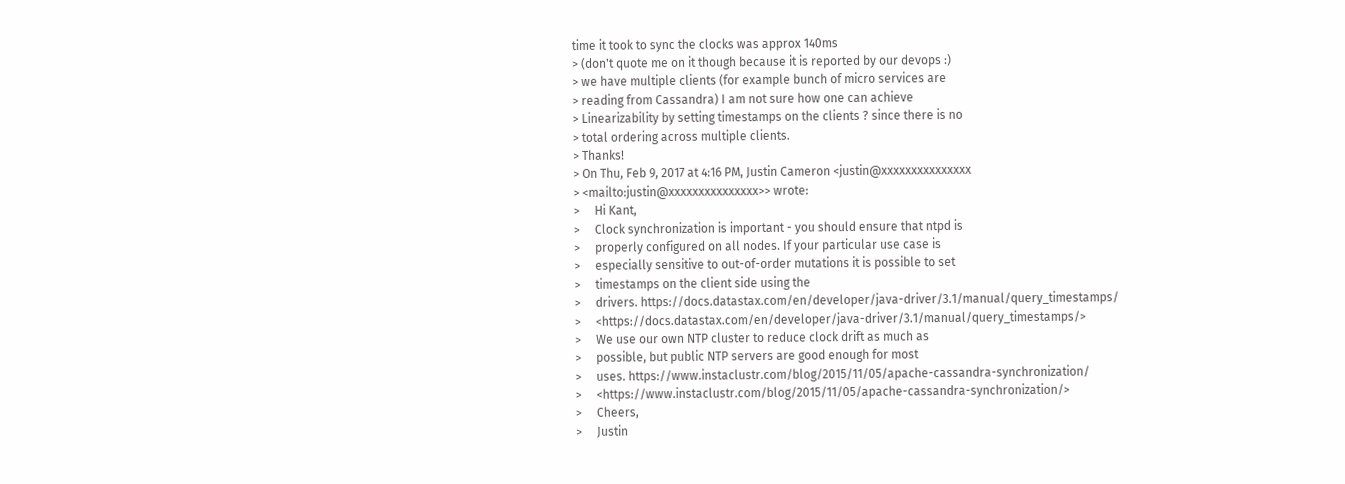time it took to sync the clocks was approx 140ms
> (don't quote me on it though because it is reported by our devops :)
> we have multiple clients (for example bunch of micro services are
> reading from Cassandra) I am not sure how one can achieve
> Linearizability by setting timestamps on the clients ? since there is no
> total ordering across multiple clients.
> Thanks!
> On Thu, Feb 9, 2017 at 4:16 PM, Justin Cameron <justin@xxxxxxxxxxxxxxx
> <mailto:justin@xxxxxxxxxxxxxxx>> wrote:
>     Hi Kant,
>     Clock synchronization is important - you should ensure that ntpd is
>     properly configured on all nodes. If your particular use case is
>     especially sensitive to out-of-order mutations it is possible to set
>     timestamps on the client side using the
>     drivers. https://docs.datastax.com/en/developer/java-driver/3.1/manual/query_timestamps/
>     <https://docs.datastax.com/en/developer/java-driver/3.1/manual/query_timestamps/>
>     We use our own NTP cluster to reduce clock drift as much as
>     possible, but public NTP servers are good enough for most
>     uses. https://www.instaclustr.com/blog/2015/11/05/apache-cassandra-synchronization/
>     <https://www.instaclustr.com/blog/2015/11/05/apache-cassandra-synchronization/>
>     Cheers,
>     Justin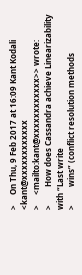>     On Thu, 9 Feb 2017 at 16:09 Kant Kodali <kant@xxxxxxxxxxxx
>     <mailto:kant@xxxxxxxxxxxx>> wrote:
>         How does Cassandra achieve Linearizability with “Last write
>         wins” (conflict resolution methods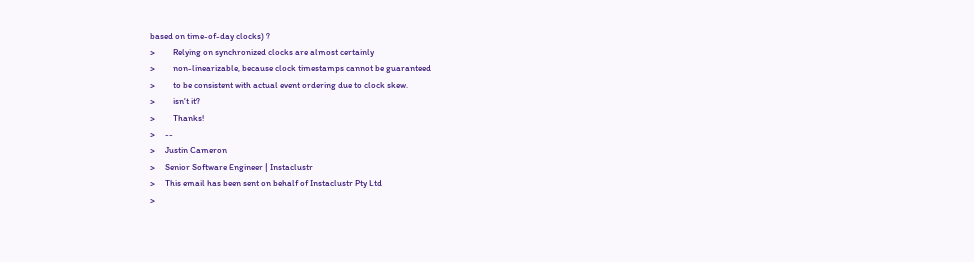based on time-of-day clocks) ?
>         Relying on synchronized clocks are almost certainly
>         non-linearizable, because clock timestamps cannot be guaranteed
>         to be consistent with actual event ordering due to clock skew.
>         isn't it?
>         Thanks!
>     --
>     Justin Cameron
>     Senior Software Engineer | Instaclustr
>     This email has been sent on behalf of Instaclustr Pty Ltd
>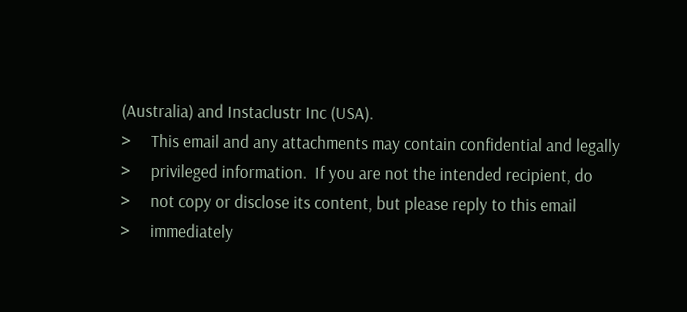(Australia) and Instaclustr Inc (USA).
>     This email and any attachments may contain confidential and legally
>     privileged information.  If you are not the intended recipient, do
>     not copy or disclose its content, but please reply to this email
>     immediately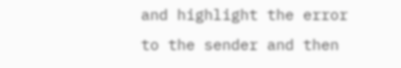and highlight the error to the sender and then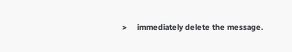>     immediately delete the message.